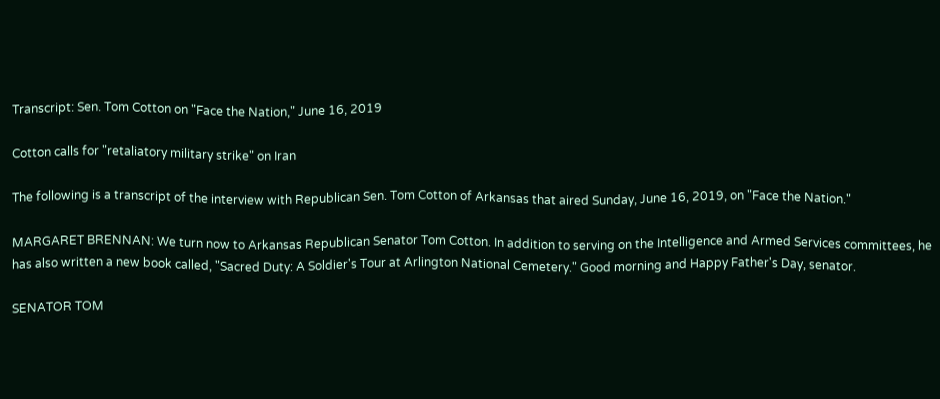Transcript: Sen. Tom Cotton on "Face the Nation," June 16, 2019

Cotton calls for "retaliatory military strike" on Iran

The following is a transcript of the interview with Republican Sen. Tom Cotton of Arkansas that aired Sunday, June 16, 2019, on "Face the Nation."

MARGARET BRENNAN: We turn now to Arkansas Republican Senator Tom Cotton. In addition to serving on the Intelligence and Armed Services committees, he has also written a new book called, "Sacred Duty: A Soldier's Tour at Arlington National Cemetery." Good morning and Happy Father's Day, senator.

SENATOR TOM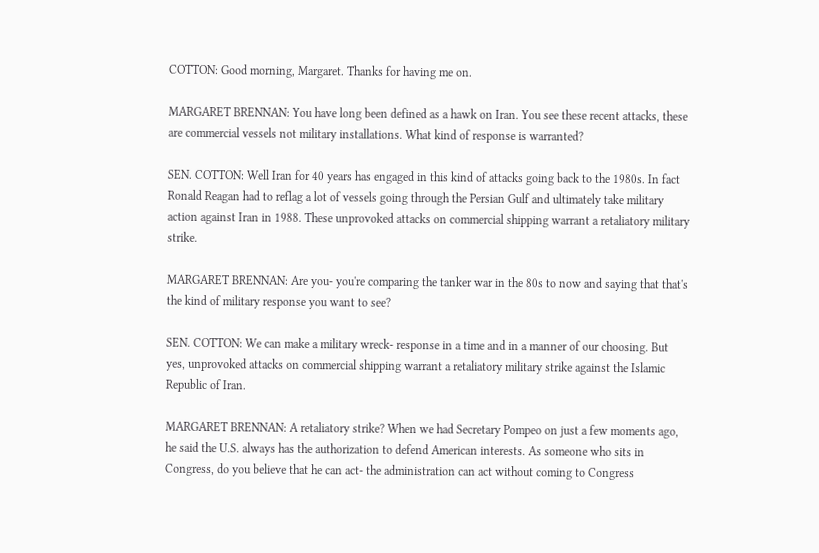COTTON: Good morning, Margaret. Thanks for having me on.

MARGARET BRENNAN: You have long been defined as a hawk on Iran. You see these recent attacks, these are commercial vessels not military installations. What kind of response is warranted?

SEN. COTTON: Well Iran for 40 years has engaged in this kind of attacks going back to the 1980s. In fact Ronald Reagan had to reflag a lot of vessels going through the Persian Gulf and ultimately take military action against Iran in 1988. These unprovoked attacks on commercial shipping warrant a retaliatory military strike.

MARGARET BRENNAN: Are you- you're comparing the tanker war in the 80s to now and saying that that's the kind of military response you want to see?

SEN. COTTON: We can make a military wreck- response in a time and in a manner of our choosing. But yes, unprovoked attacks on commercial shipping warrant a retaliatory military strike against the Islamic Republic of Iran.

MARGARET BRENNAN: A retaliatory strike? When we had Secretary Pompeo on just a few moments ago, he said the U.S. always has the authorization to defend American interests. As someone who sits in Congress, do you believe that he can act- the administration can act without coming to Congress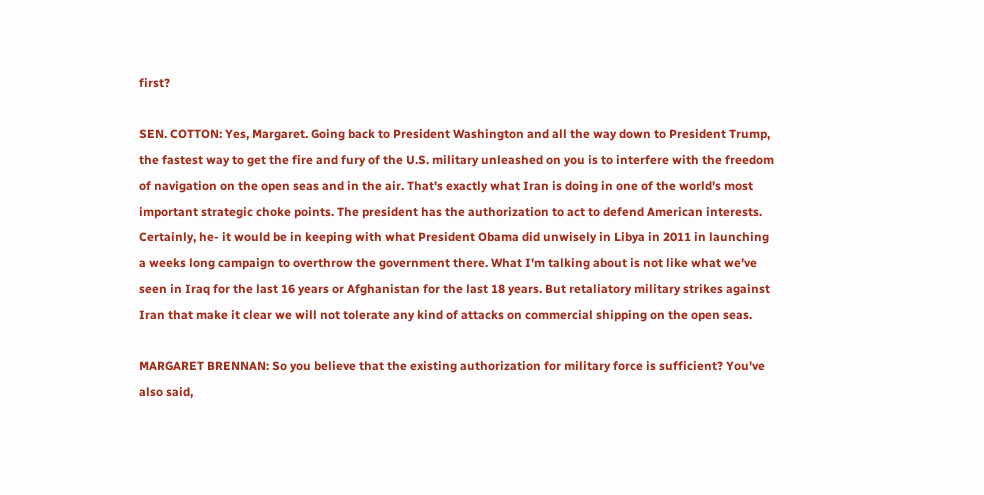first?

SEN. COTTON: Yes, Margaret. Going back to President Washington and all the way down to President Trump, the fastest way to get the fire and fury of the U.S. military unleashed on you is to interfere with the freedom of navigation on the open seas and in the air. That's exactly what Iran is doing in one of the world's most important strategic choke points. The president has the authorization to act to defend American interests. Certainly, he- it would be in keeping with what President Obama did unwisely in Libya in 2011 in launching a weeks long campaign to overthrow the government there. What I'm talking about is not like what we've seen in Iraq for the last 16 years or Afghanistan for the last 18 years. But retaliatory military strikes against Iran that make it clear we will not tolerate any kind of attacks on commercial shipping on the open seas.

MARGARET BRENNAN: So you believe that the existing authorization for military force is sufficient? You've also said,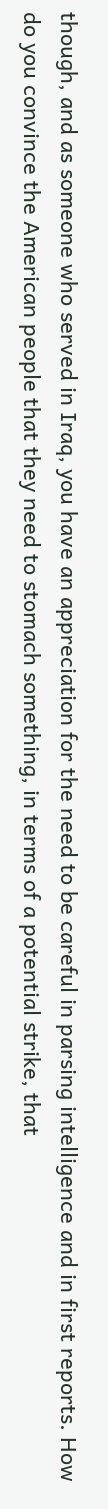though, and as someone who served in Iraq, you have an appreciation for the need to be careful in parsing intelligence and in first reports. How do you convince the American people that they need to stomach something, in terms of a potential strike, that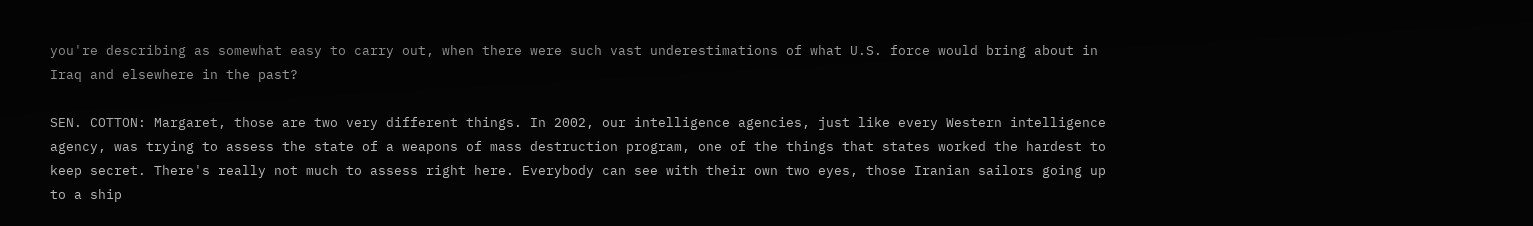you're describing as somewhat easy to carry out, when there were such vast underestimations of what U.S. force would bring about in Iraq and elsewhere in the past?

SEN. COTTON: Margaret, those are two very different things. In 2002, our intelligence agencies, just like every Western intelligence agency, was trying to assess the state of a weapons of mass destruction program, one of the things that states worked the hardest to keep secret. There's really not much to assess right here. Everybody can see with their own two eyes, those Iranian sailors going up to a ship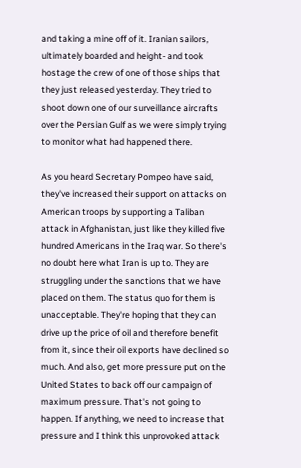and taking a mine off of it. Iranian sailors, ultimately boarded and height- and took hostage the crew of one of those ships that they just released yesterday. They tried to shoot down one of our surveillance aircrafts over the Persian Gulf as we were simply trying to monitor what had happened there.

As you heard Secretary Pompeo have said, they've increased their support on attacks on American troops by supporting a Taliban attack in Afghanistan, just like they killed five hundred Americans in the Iraq war. So there's no doubt here what Iran is up to. They are struggling under the sanctions that we have placed on them. The status quo for them is unacceptable. They're hoping that they can drive up the price of oil and therefore benefit from it, since their oil exports have declined so much. And also, get more pressure put on the United States to back off our campaign of maximum pressure. That's not going to happen. If anything, we need to increase that pressure and I think this unprovoked attack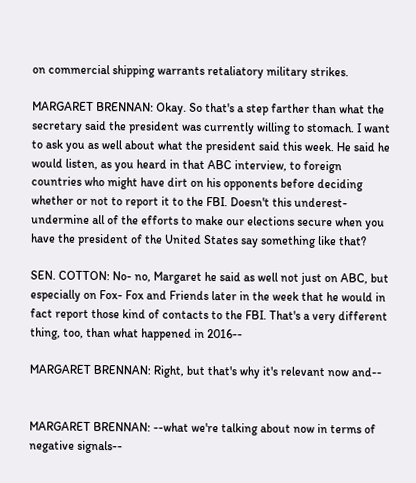on commercial shipping warrants retaliatory military strikes.

MARGARET BRENNAN: Okay. So that's a step farther than what the secretary said the president was currently willing to stomach. I want to ask you as well about what the president said this week. He said he would listen, as you heard in that ABC interview, to foreign countries who might have dirt on his opponents before deciding whether or not to report it to the FBI. Doesn't this underest- undermine all of the efforts to make our elections secure when you have the president of the United States say something like that?

SEN. COTTON: No- no, Margaret he said as well not just on ABC, but especially on Fox- Fox and Friends later in the week that he would in fact report those kind of contacts to the FBI. That's a very different thing, too, than what happened in 2016--

MARGARET BRENNAN: Right, but that's why it's relevant now and--


MARGARET BRENNAN: --what we're talking about now in terms of negative signals--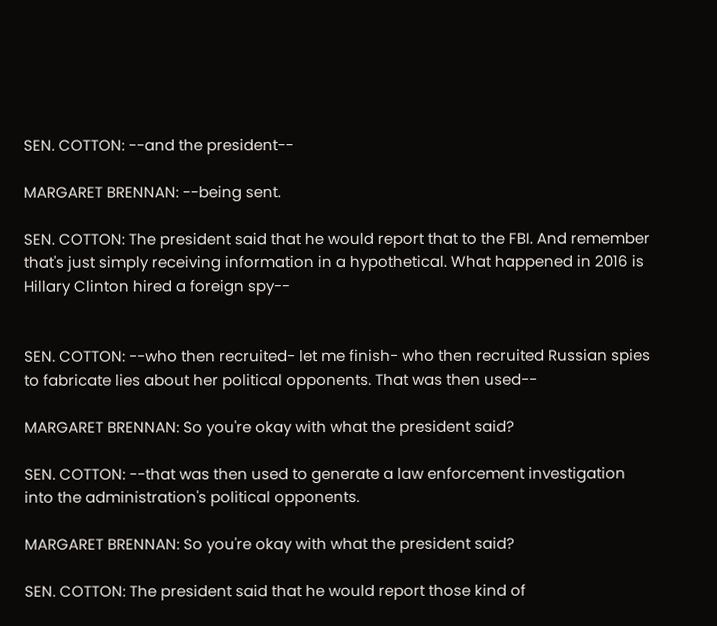SEN. COTTON: --and the president--

MARGARET BRENNAN: --being sent.

SEN. COTTON: The president said that he would report that to the FBI. And remember that's just simply receiving information in a hypothetical. What happened in 2016 is Hillary Clinton hired a foreign spy--


SEN. COTTON: --who then recruited- let me finish- who then recruited Russian spies to fabricate lies about her political opponents. That was then used--

MARGARET BRENNAN: So you're okay with what the president said?

SEN. COTTON: --that was then used to generate a law enforcement investigation into the administration's political opponents.

MARGARET BRENNAN: So you're okay with what the president said?

SEN. COTTON: The president said that he would report those kind of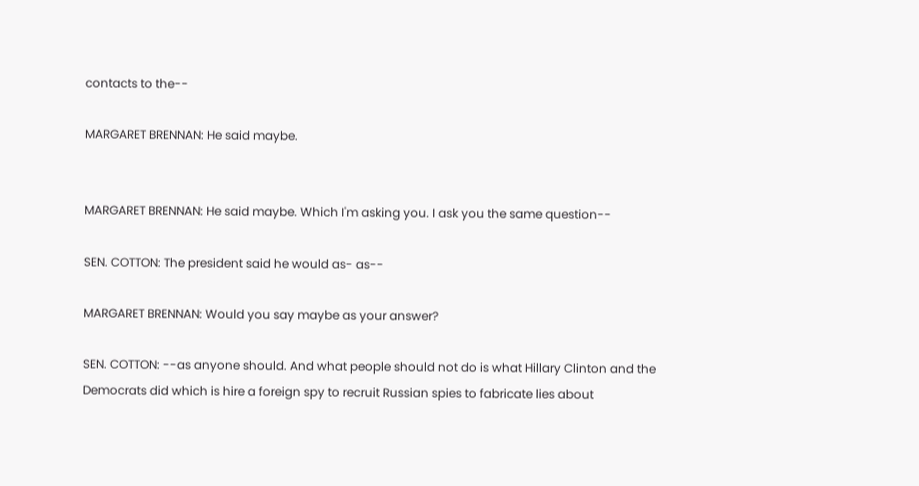contacts to the--

MARGARET BRENNAN: He said maybe.


MARGARET BRENNAN: He said maybe. Which I'm asking you. I ask you the same question--

SEN. COTTON: The president said he would as- as--

MARGARET BRENNAN: Would you say maybe as your answer?

SEN. COTTON: --as anyone should. And what people should not do is what Hillary Clinton and the Democrats did which is hire a foreign spy to recruit Russian spies to fabricate lies about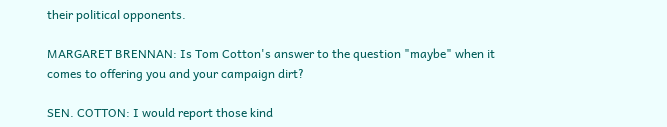their political opponents.

MARGARET BRENNAN: Is Tom Cotton's answer to the question "maybe" when it comes to offering you and your campaign dirt?

SEN. COTTON: I would report those kind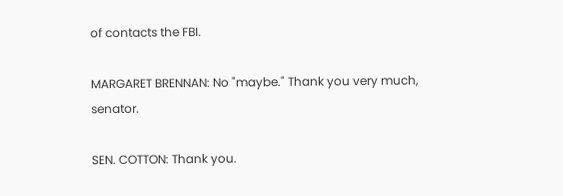of contacts the FBI.

MARGARET BRENNAN: No "maybe." Thank you very much, senator.

SEN. COTTON: Thank you.